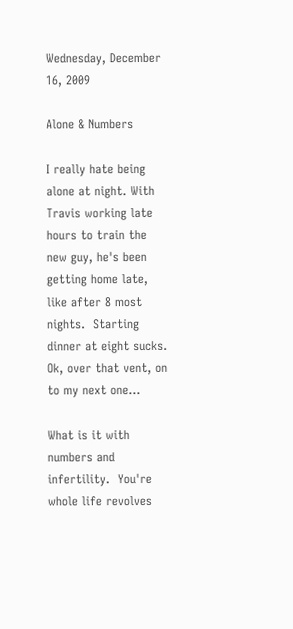Wednesday, December 16, 2009

Alone & Numbers

I really hate being alone at night. With Travis working late hours to train the new guy, he's been getting home late, like after 8 most nights.  Starting dinner at eight sucks.
Ok, over that vent, on to my next one...

What is it with numbers and infertility.  You're whole life revolves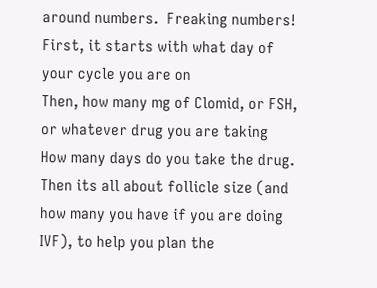around numbers.  Freaking numbers!
First, it starts with what day of your cycle you are on
Then, how many mg of Clomid, or FSH, or whatever drug you are taking
How many days do you take the drug.
Then its all about follicle size (and how many you have if you are doing IVF), to help you plan the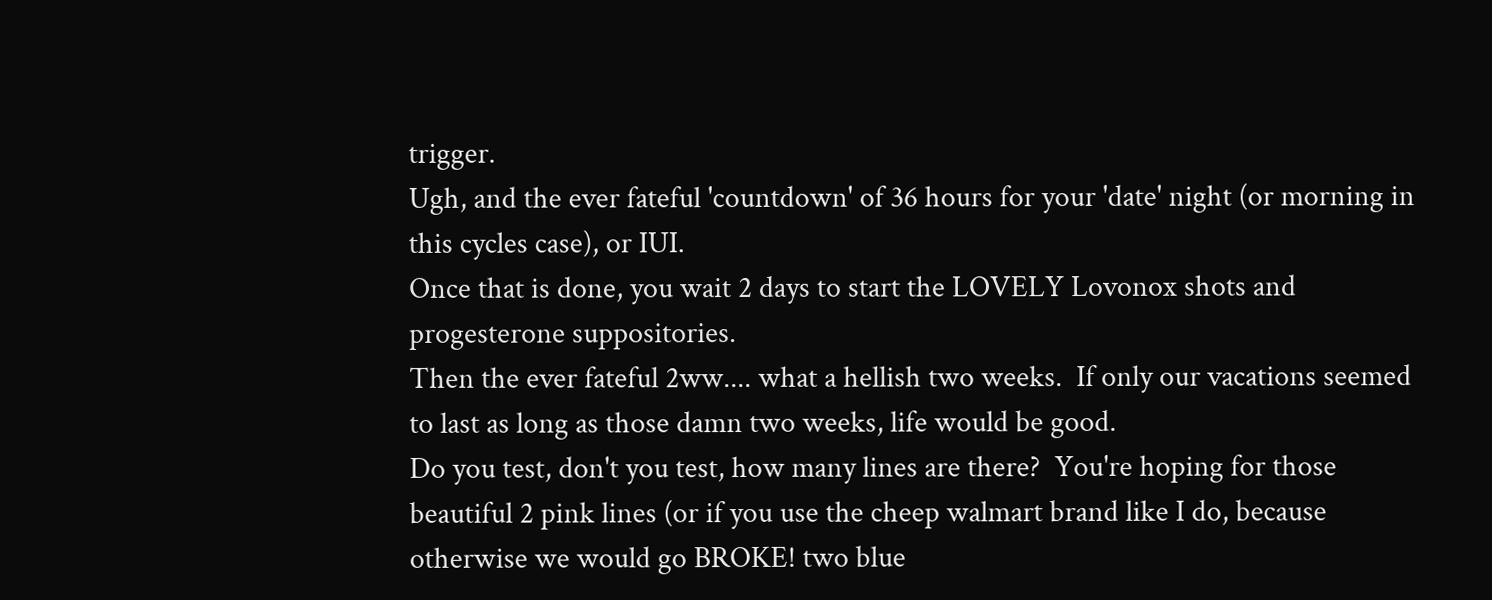trigger.
Ugh, and the ever fateful 'countdown' of 36 hours for your 'date' night (or morning in this cycles case), or IUI.
Once that is done, you wait 2 days to start the LOVELY Lovonox shots and progesterone suppositories.
Then the ever fateful 2ww.... what a hellish two weeks.  If only our vacations seemed to last as long as those damn two weeks, life would be good.
Do you test, don't you test, how many lines are there?  You're hoping for those beautiful 2 pink lines (or if you use the cheep walmart brand like I do, because otherwise we would go BROKE! two blue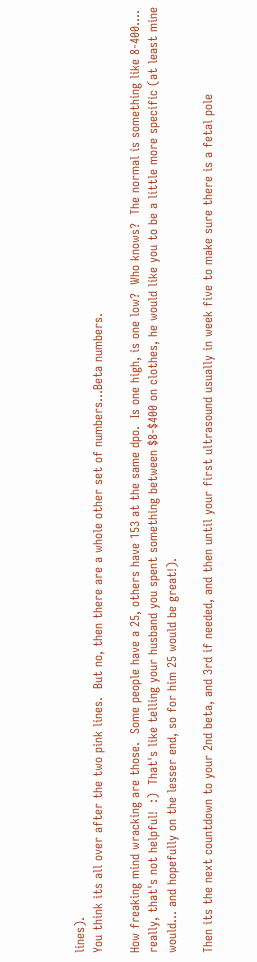lines).
You think its all over after the two pink lines.  But no, then there are a whole other set of numbers...Beta numbers.

How freaking mind wracking are those.  Some people have a 25, others have 153 at the same dpo.  Is one high, is one low?  Who knows?  The normal is something like 8-400.... really, that's not helpful!  :)  That's like telling your husband you spent something between $8-$400 on clothes, he would like you to be a little more specific (at least mine would... and hopefully on the lesser end, so for him 25 would be great!).

Then its the next countdown to your 2nd beta, and 3rd if needed, and then until your first ultrasound usually in week five to make sure there is a fetal pole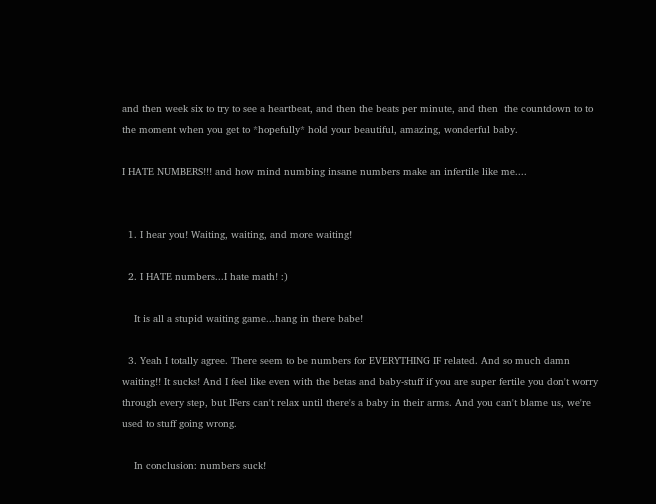and then week six to try to see a heartbeat, and then the beats per minute, and then  the countdown to to the moment when you get to *hopefully* hold your beautiful, amazing, wonderful baby.

I HATE NUMBERS!!! and how mind numbing insane numbers make an infertile like me....


  1. I hear you! Waiting, waiting, and more waiting!

  2. I HATE numbers...I hate math! :)

    It is all a stupid waiting game...hang in there babe!

  3. Yeah I totally agree. There seem to be numbers for EVERYTHING IF related. And so much damn waiting!! It sucks! And I feel like even with the betas and baby-stuff if you are super fertile you don't worry through every step, but IFers can't relax until there's a baby in their arms. And you can't blame us, we're used to stuff going wrong.

    In conclusion: numbers suck!